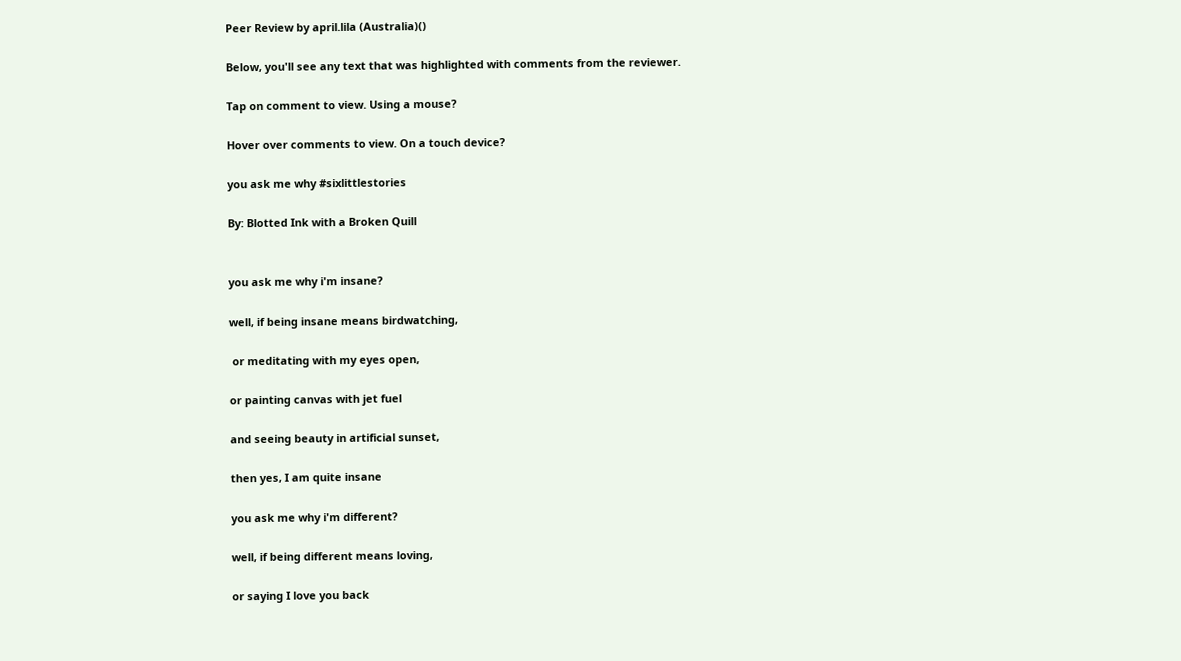Peer Review by april.lila (Australia)()

Below, you'll see any text that was highlighted with comments from the reviewer.

Tap on comment to view. Using a mouse?

Hover over comments to view. On a touch device?

you ask me why #sixlittlestories

By: Blotted Ink with a Broken Quill


you ask me why i'm insane?

well, if being insane means birdwatching,

 or meditating with my eyes open,

or painting canvas with jet fuel

and seeing beauty in artificial sunset,

then yes, I am quite insane

you ask me why i'm different?

well, if being different means loving,

or saying I love you back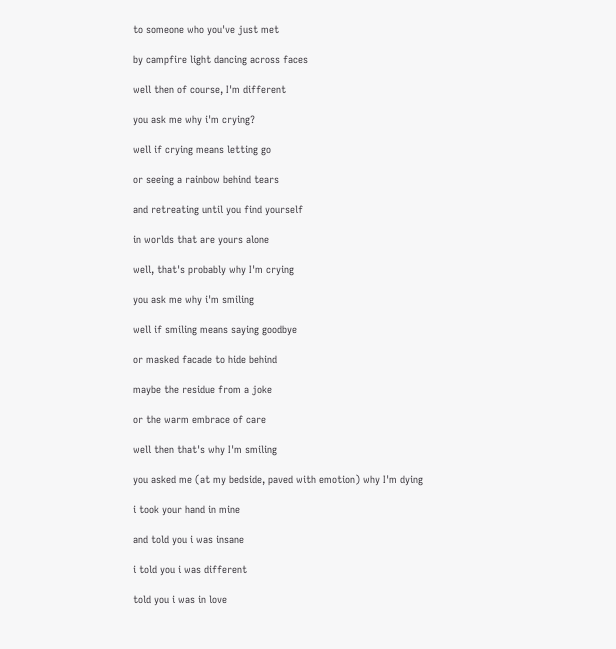to someone who you've just met

by campfire light dancing across faces

well then of course, I'm different

you ask me why i'm crying?

well if crying means letting go

or seeing a rainbow behind tears

and retreating until you find yourself

in worlds that are yours alone

well, that's probably why I'm crying

you ask me why i'm smiling

well if smiling means saying goodbye

or masked facade to hide behind

maybe the residue from a joke

or the warm embrace of care

well then that's why I'm smiling

you asked me (at my bedside, paved with emotion) why I'm dying

i took your hand in mine

and told you i was insane

i told you i was different

told you i was in love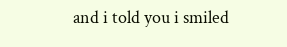and i told you i smiled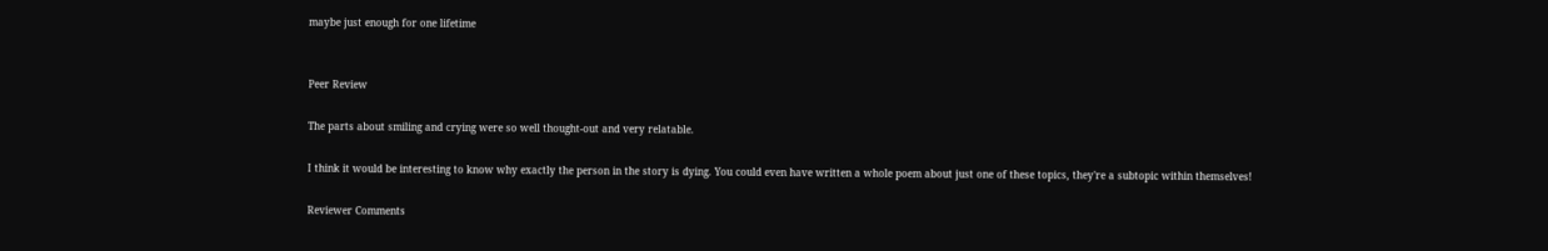maybe just enough for one lifetime


Peer Review

The parts about smiling and crying were so well thought-out and very relatable.

I think it would be interesting to know why exactly the person in the story is dying. You could even have written a whole poem about just one of these topics, they're a subtopic within themselves!

Reviewer Comments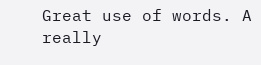Great use of words. A really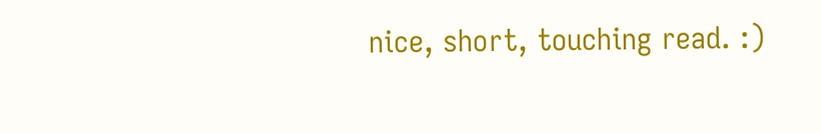nice, short, touching read. :)